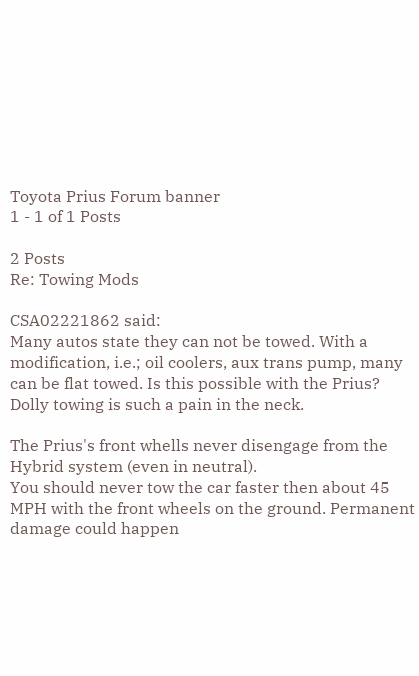Toyota Prius Forum banner
1 - 1 of 1 Posts

2 Posts
Re: Towing Mods

CSA02221862 said:
Many autos state they can not be towed. With a modification, i.e.; oil coolers, aux trans pump, many can be flat towed. Is this possible with the Prius? Dolly towing is such a pain in the neck.

The Prius's front whells never disengage from the Hybrid system (even in neutral).
You should never tow the car faster then about 45 MPH with the front wheels on the ground. Permanent damage could happen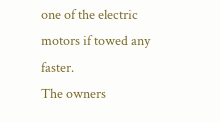one of the electric motors if towed any faster.
The owners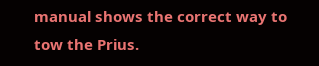manual shows the correct way to tow the Prius.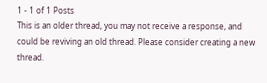1 - 1 of 1 Posts
This is an older thread, you may not receive a response, and could be reviving an old thread. Please consider creating a new thread.